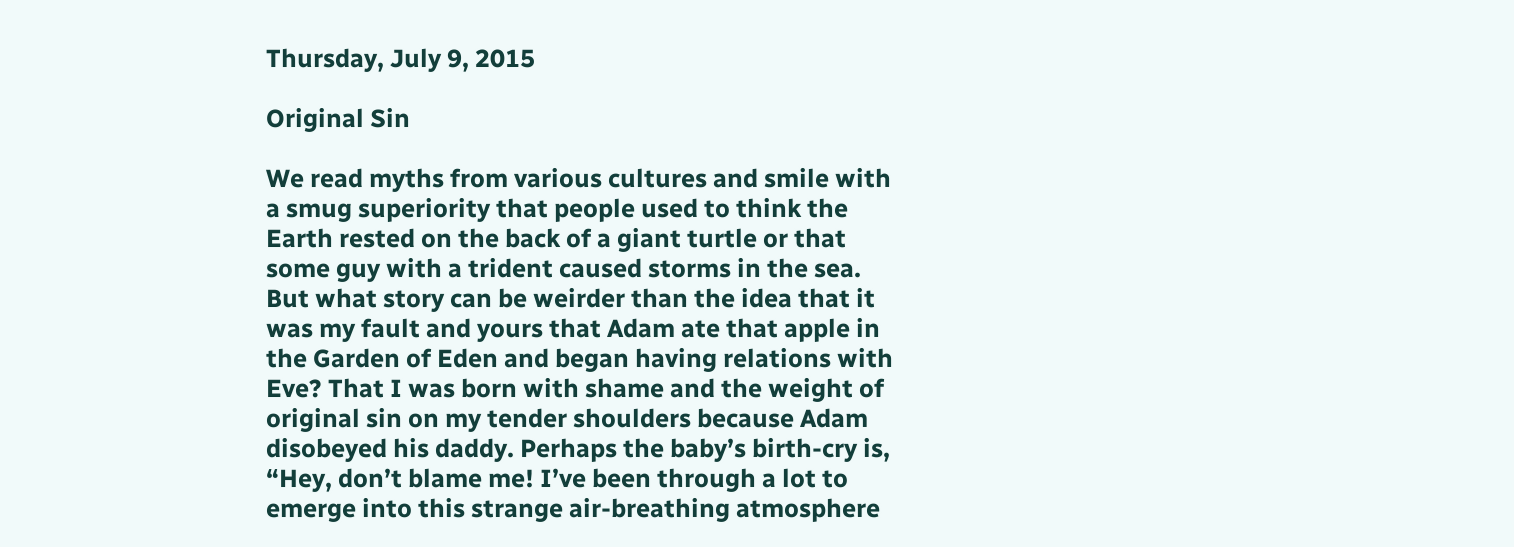Thursday, July 9, 2015

Original Sin

We read myths from various cultures and smile with a smug superiority that people used to think the Earth rested on the back of a giant turtle or that some guy with a trident caused storms in the sea. But what story can be weirder than the idea that it was my fault and yours that Adam ate that apple in the Garden of Eden and began having relations with Eve? That I was born with shame and the weight of original sin on my tender shoulders because Adam disobeyed his daddy. Perhaps the baby’s birth-cry is, “Hey, don’t blame me! I’ve been through a lot to emerge into this strange air-breathing atmosphere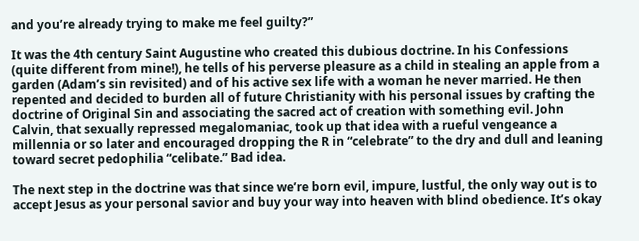and you’re already trying to make me feel guilty?”

It was the 4th century Saint Augustine who created this dubious doctrine. In his Confessions (quite different from mine!), he tells of his perverse pleasure as a child in stealing an apple from a garden (Adam’s sin revisited) and of his active sex life with a woman he never married. He then repented and decided to burden all of future Christianity with his personal issues by crafting the doctrine of Original Sin and associating the sacred act of creation with something evil. John Calvin, that sexually repressed megalomaniac, took up that idea with a rueful vengeance a millennia or so later and encouraged dropping the R in “celebrate” to the dry and dull and leaning toward secret pedophilia “celibate.” Bad idea.

The next step in the doctrine was that since we’re born evil, impure, lustful, the only way out is to accept Jesus as your personal savior and buy your way into heaven with blind obedience. It’s okay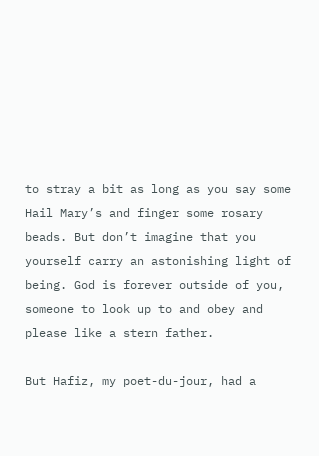to stray a bit as long as you say some Hail Mary’s and finger some rosary beads. But don’t imagine that you yourself carry an astonishing light of being. God is forever outside of you, someone to look up to and obey and please like a stern father.

But Hafiz, my poet-du-jour, had a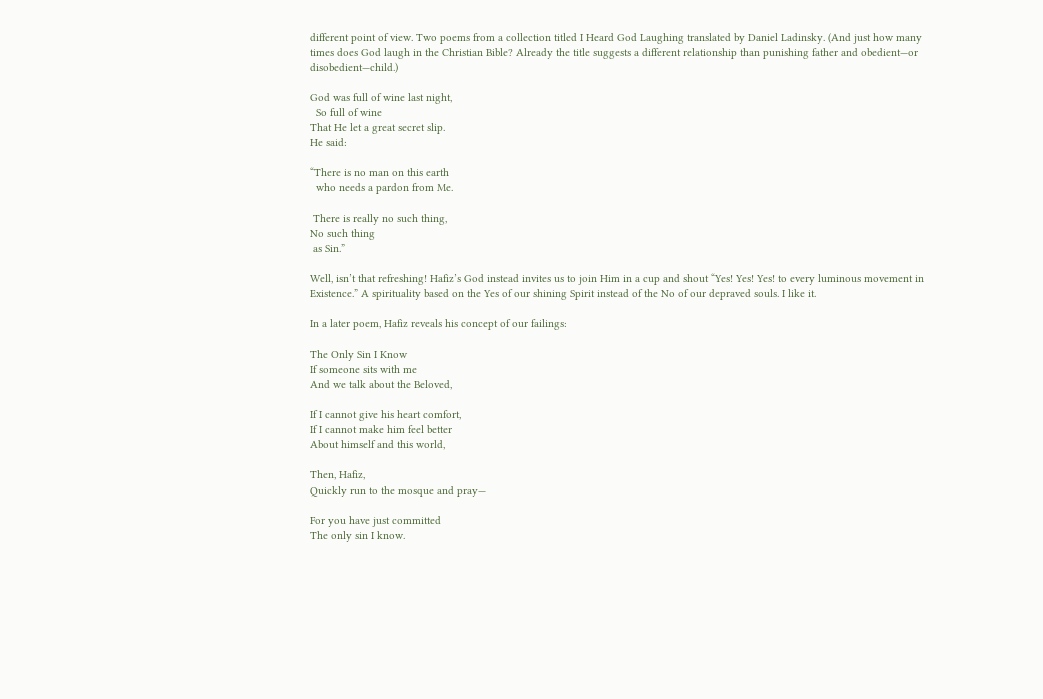different point of view. Two poems from a collection titled I Heard God Laughing translated by Daniel Ladinsky. (And just how many times does God laugh in the Christian Bible? Already the title suggests a different relationship than punishing father and obedient—or disobedient—child.)

God was full of wine last night,
  So full of wine
That He let a great secret slip.
He said:

“There is no man on this earth
  who needs a pardon from Me.

 There is really no such thing,
No such thing
 as Sin.”

Well, isn’t that refreshing! Hafiz’s God instead invites us to join Him in a cup and shout “Yes! Yes! Yes! to every luminous movement in Existence.” A spirituality based on the Yes of our shining Spirit instead of the No of our depraved souls. I like it.

In a later poem, Hafiz reveals his concept of our failings:

The Only Sin I Know
If someone sits with me
And we talk about the Beloved,

If I cannot give his heart comfort,
If I cannot make him feel better
About himself and this world,

Then, Hafiz,
Quickly run to the mosque and pray—

For you have just committed
The only sin I know.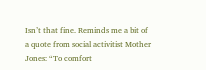Isn’t that fine. Reminds me a bit of a quote from social activitist Mother Jones: “To comfort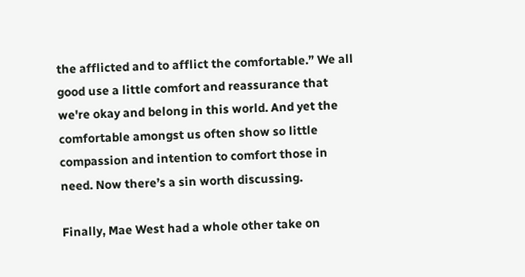the afflicted and to afflict the comfortable.” We all good use a little comfort and reassurance that we're okay and belong in this world. And yet the comfortable amongst us often show so little compassion and intention to comfort those in need. Now there’s a sin worth discussing.

Finally, Mae West had a whole other take on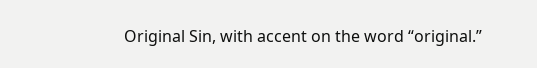Original Sin, with accent on the word “original.”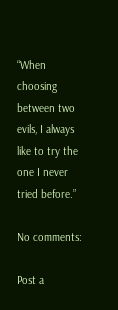“When choosing between two evils, I always like to try the one I never tried before.”

No comments:

Post a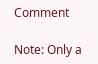Comment

Note: Only a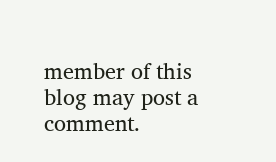member of this blog may post a comment.